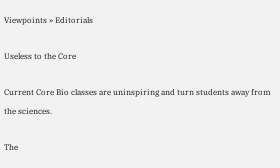Viewpoints » Editorials

Useless to the Core

Current Core Bio classes are uninspiring and turn students away from the sciences.

The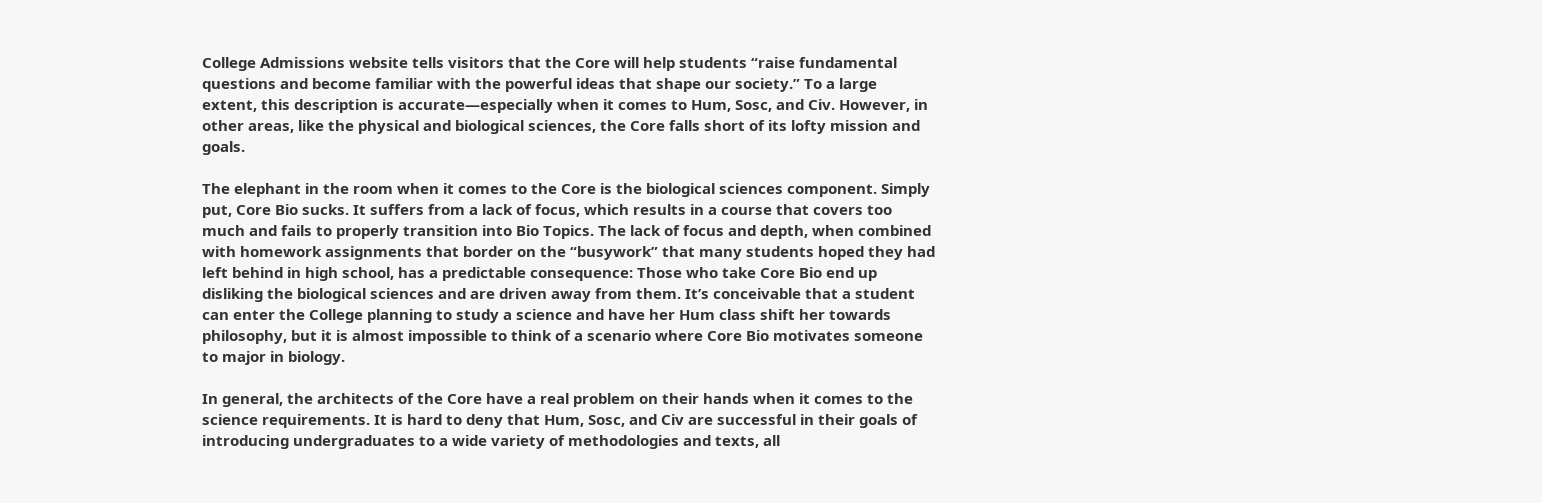College Admissions website tells visitors that the Core will help students “raise fundamental questions and become familiar with the powerful ideas that shape our society.” To a large extent, this description is accurate—especially when it comes to Hum, Sosc, and Civ. However, in other areas, like the physical and biological sciences, the Core falls short of its lofty mission and goals.

The elephant in the room when it comes to the Core is the biological sciences component. Simply put, Core Bio sucks. It suffers from a lack of focus, which results in a course that covers too much and fails to properly transition into Bio Topics. The lack of focus and depth, when combined with homework assignments that border on the “busywork” that many students hoped they had left behind in high school, has a predictable consequence: Those who take Core Bio end up disliking the biological sciences and are driven away from them. It’s conceivable that a student can enter the College planning to study a science and have her Hum class shift her towards philosophy, but it is almost impossible to think of a scenario where Core Bio motivates someone to major in biology.

In general, the architects of the Core have a real problem on their hands when it comes to the science requirements. It is hard to deny that Hum, Sosc, and Civ are successful in their goals of introducing undergraduates to a wide variety of methodologies and texts, all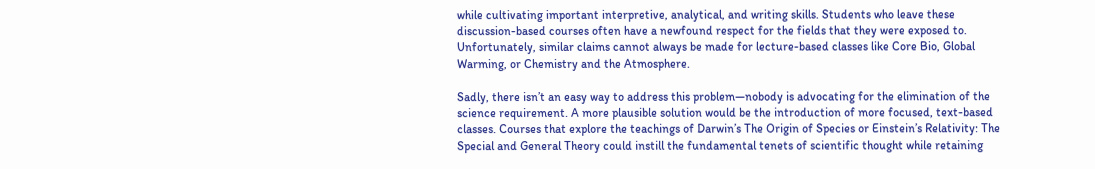while cultivating important interpretive, analytical, and writing skills. Students who leave these discussion-based courses often have a newfound respect for the fields that they were exposed to. Unfortunately, similar claims cannot always be made for lecture-based classes like Core Bio, Global Warming, or Chemistry and the Atmosphere.

Sadly, there isn’t an easy way to address this problem—nobody is advocating for the elimination of the science requirement. A more plausible solution would be the introduction of more focused, text-based classes. Courses that explore the teachings of Darwin’s The Origin of Species or Einstein’s Relativity: The Special and General Theory could instill the fundamental tenets of scientific thought while retaining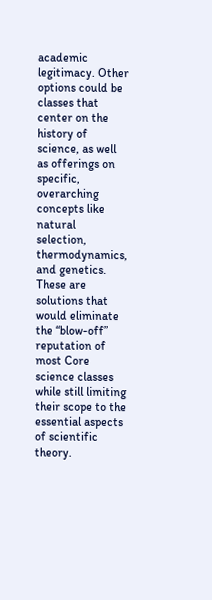academic legitimacy. Other options could be classes that center on the history of science, as well as offerings on specific, overarching concepts like natural selection, thermodynamics, and genetics. These are solutions that would eliminate the “blow-off” reputation of most Core science classes while still limiting their scope to the essential aspects of scientific theory.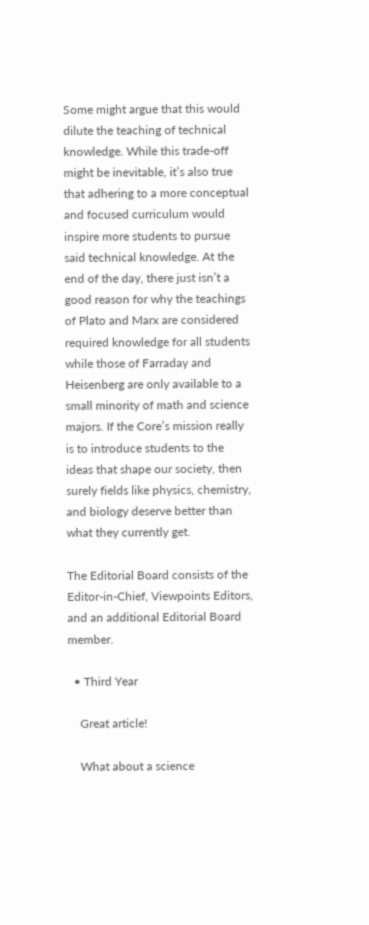Some might argue that this would dilute the teaching of technical knowledge. While this trade-off might be inevitable, it’s also true that adhering to a more conceptual and focused curriculum would inspire more students to pursue said technical knowledge. At the end of the day, there just isn’t a good reason for why the teachings of Plato and Marx are considered required knowledge for all students while those of Farraday and Heisenberg are only available to a small minority of math and science majors. If the Core’s mission really is to introduce students to the ideas that shape our society, then surely fields like physics, chemistry, and biology deserve better than what they currently get.

The Editorial Board consists of the Editor-in-Chief, Viewpoints Editors, and an additional Editorial Board member.

  • Third Year

    Great article!

    What about a science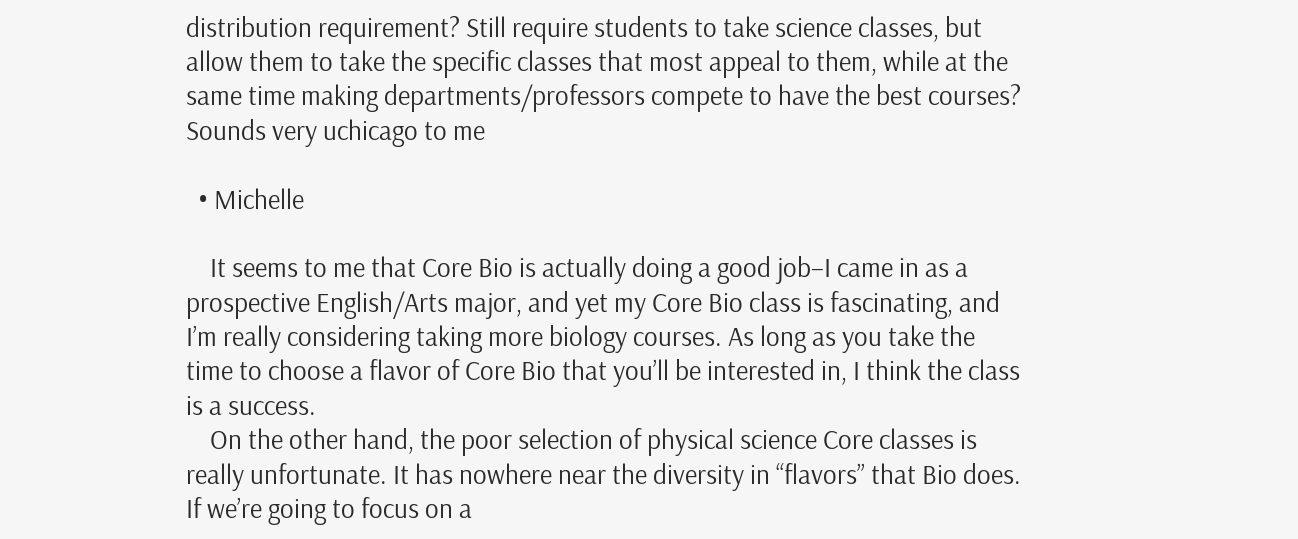distribution requirement? Still require students to take science classes, but allow them to take the specific classes that most appeal to them, while at the same time making departments/professors compete to have the best courses? Sounds very uchicago to me

  • Michelle

    It seems to me that Core Bio is actually doing a good job–I came in as a prospective English/Arts major, and yet my Core Bio class is fascinating, and I’m really considering taking more biology courses. As long as you take the time to choose a flavor of Core Bio that you’ll be interested in, I think the class is a success.
    On the other hand, the poor selection of physical science Core classes is really unfortunate. It has nowhere near the diversity in “flavors” that Bio does. If we’re going to focus on a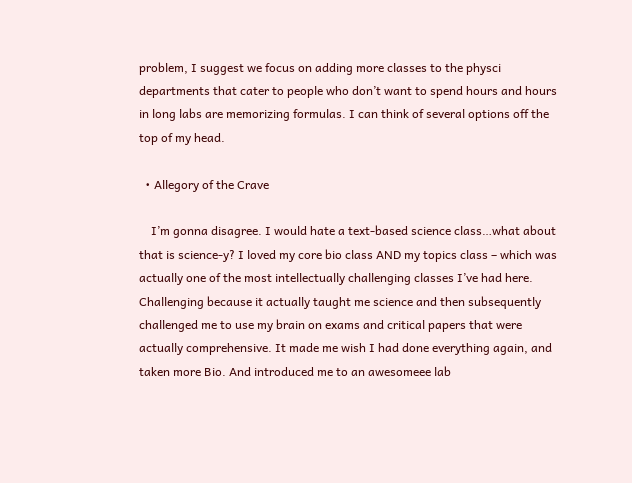problem, I suggest we focus on adding more classes to the physci departments that cater to people who don’t want to spend hours and hours in long labs are memorizing formulas. I can think of several options off the top of my head.

  • Allegory of the Crave

    I’m gonna disagree. I would hate a text-based science class…what about that is science-y? I loved my core bio class AND my topics class – which was actually one of the most intellectually challenging classes I’ve had here. Challenging because it actually taught me science and then subsequently challenged me to use my brain on exams and critical papers that were actually comprehensive. It made me wish I had done everything again, and taken more Bio. And introduced me to an awesomeee lab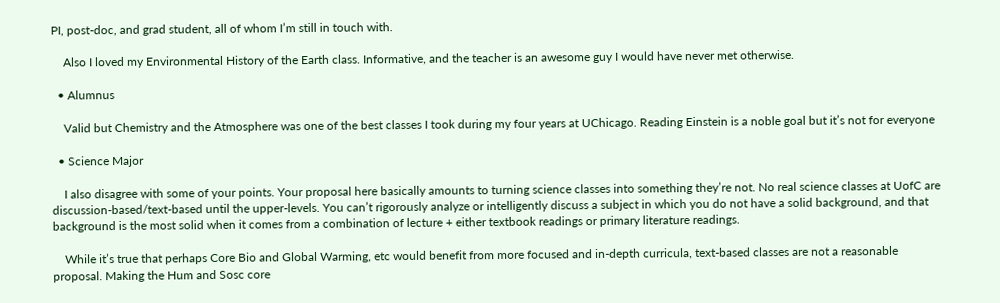PI, post-doc, and grad student, all of whom I’m still in touch with.

    Also I loved my Environmental History of the Earth class. Informative, and the teacher is an awesome guy I would have never met otherwise.

  • Alumnus

    Valid but Chemistry and the Atmosphere was one of the best classes I took during my four years at UChicago. Reading Einstein is a noble goal but it’s not for everyone

  • Science Major

    I also disagree with some of your points. Your proposal here basically amounts to turning science classes into something they’re not. No real science classes at UofC are discussion-based/text-based until the upper-levels. You can’t rigorously analyze or intelligently discuss a subject in which you do not have a solid background, and that background is the most solid when it comes from a combination of lecture + either textbook readings or primary literature readings.

    While it’s true that perhaps Core Bio and Global Warming, etc would benefit from more focused and in-depth curricula, text-based classes are not a reasonable proposal. Making the Hum and Sosc core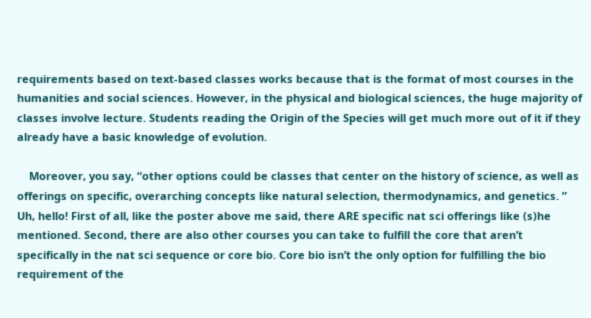requirements based on text-based classes works because that is the format of most courses in the humanities and social sciences. However, in the physical and biological sciences, the huge majority of classes involve lecture. Students reading the Origin of the Species will get much more out of it if they already have a basic knowledge of evolution.

    Moreover, you say, “other options could be classes that center on the history of science, as well as offerings on specific, overarching concepts like natural selection, thermodynamics, and genetics. ” Uh, hello! First of all, like the poster above me said, there ARE specific nat sci offerings like (s)he mentioned. Second, there are also other courses you can take to fulfill the core that aren’t specifically in the nat sci sequence or core bio. Core bio isn’t the only option for fulfilling the bio requirement of the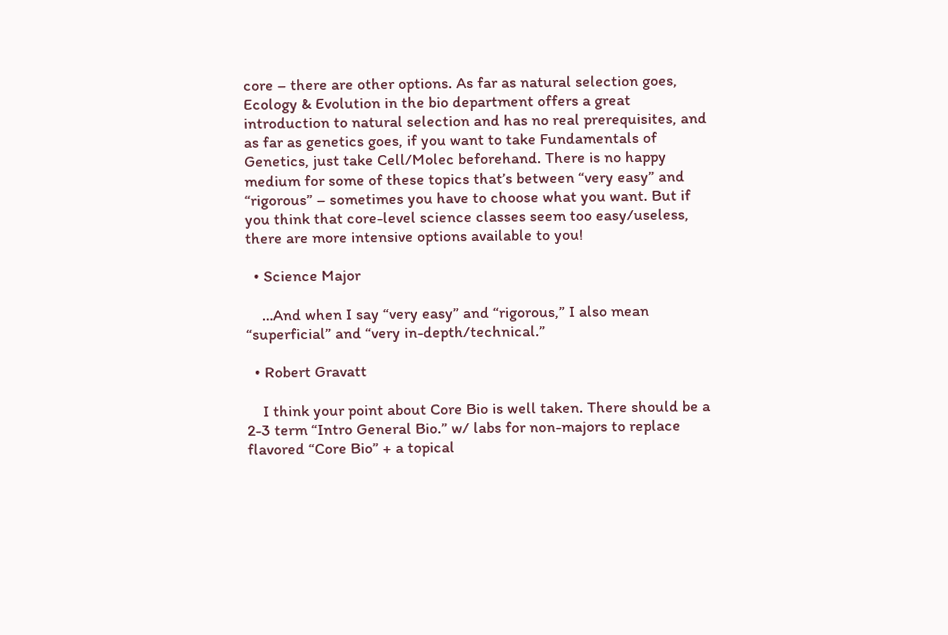core – there are other options. As far as natural selection goes, Ecology & Evolution in the bio department offers a great introduction to natural selection and has no real prerequisites, and as far as genetics goes, if you want to take Fundamentals of Genetics, just take Cell/Molec beforehand. There is no happy medium for some of these topics that’s between “very easy” and “rigorous” – sometimes you have to choose what you want. But if you think that core-level science classes seem too easy/useless, there are more intensive options available to you!

  • Science Major

    …And when I say “very easy” and “rigorous,” I also mean “superficial” and “very in-depth/technical.”

  • Robert Gravatt

    I think your point about Core Bio is well taken. There should be a 2-3 term “Intro General Bio.” w/ labs for non-majors to replace flavored “Core Bio” + a topical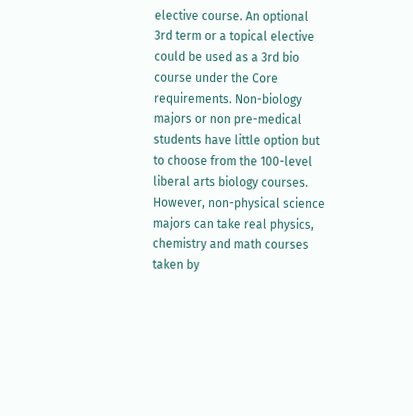elective course. An optional 3rd term or a topical elective could be used as a 3rd bio course under the Core requirements. Non-biology majors or non pre-medical students have little option but to choose from the 100-level liberal arts biology courses. However, non-physical science majors can take real physics, chemistry and math courses taken by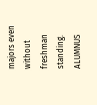majors even without freshman standing. ALUMNUS